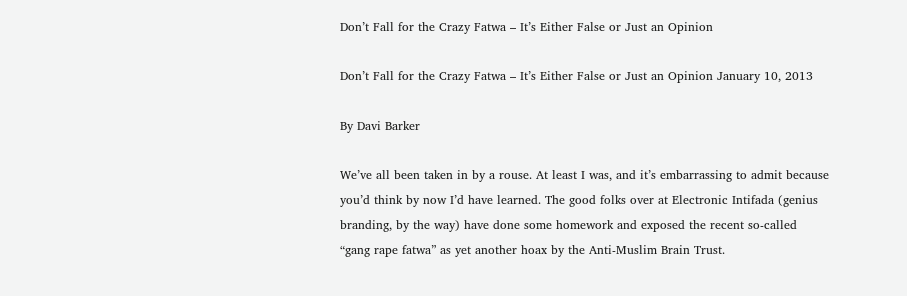Don’t Fall for the Crazy Fatwa – It’s Either False or Just an Opinion

Don’t Fall for the Crazy Fatwa – It’s Either False or Just an Opinion January 10, 2013

By Davi Barker

We’ve all been taken in by a rouse. At least I was, and it’s embarrassing to admit because you’d think by now I’d have learned. The good folks over at Electronic Intifada (genius branding, by the way) have done some homework and exposed the recent so-called “gang rape fatwa” as yet another hoax by the Anti-Muslim Brain Trust.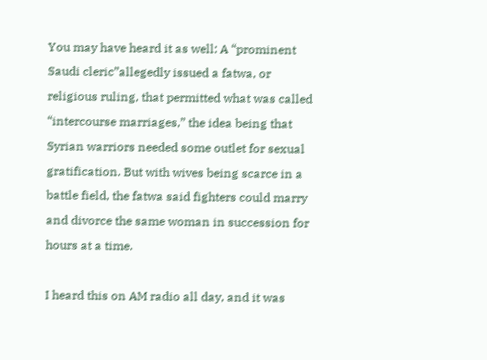You may have heard it as well: A “prominent Saudi cleric”allegedly issued a fatwa, or religious ruling, that permitted what was called “intercourse marriages,” the idea being that Syrian warriors needed some outlet for sexual gratification. But with wives being scarce in a battle field, the fatwa said fighters could marry and divorce the same woman in succession for hours at a time.

I heard this on AM radio all day, and it was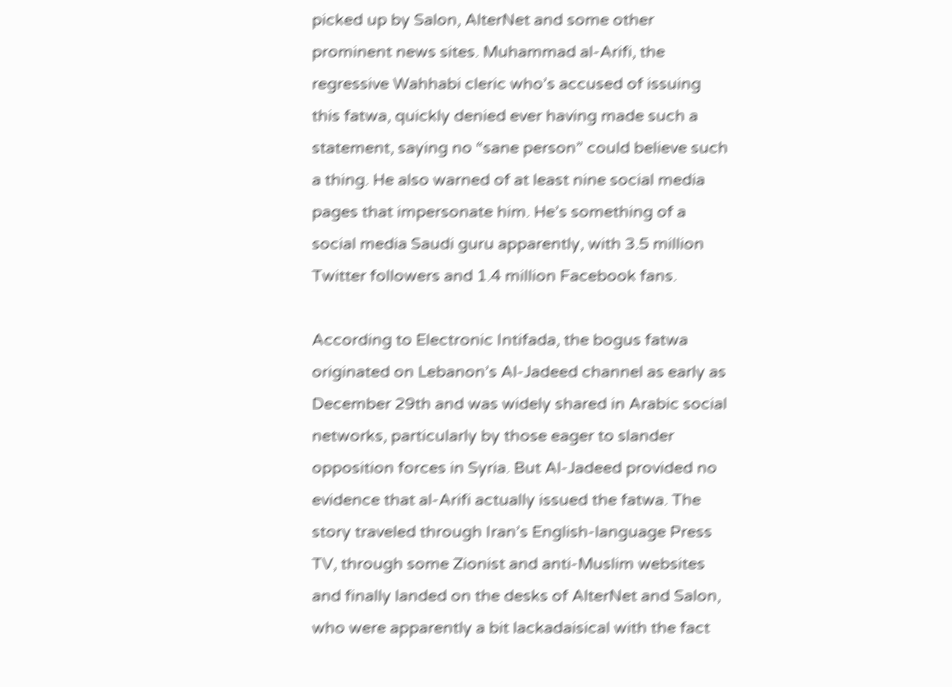picked up by Salon, AlterNet and some other prominent news sites. Muhammad al-Arifi, the regressive Wahhabi cleric who’s accused of issuing this fatwa, quickly denied ever having made such a statement, saying no “sane person” could believe such a thing. He also warned of at least nine social media pages that impersonate him. He’s something of a social media Saudi guru apparently, with 3.5 million Twitter followers and 1.4 million Facebook fans.

According to Electronic Intifada, the bogus fatwa originated on Lebanon’s Al-Jadeed channel as early as December 29th and was widely shared in Arabic social networks, particularly by those eager to slander opposition forces in Syria. But Al-Jadeed provided no evidence that al-Arifi actually issued the fatwa. The story traveled through Iran’s English-language Press TV, through some Zionist and anti-Muslim websites and finally landed on the desks of AlterNet and Salon, who were apparently a bit lackadaisical with the fact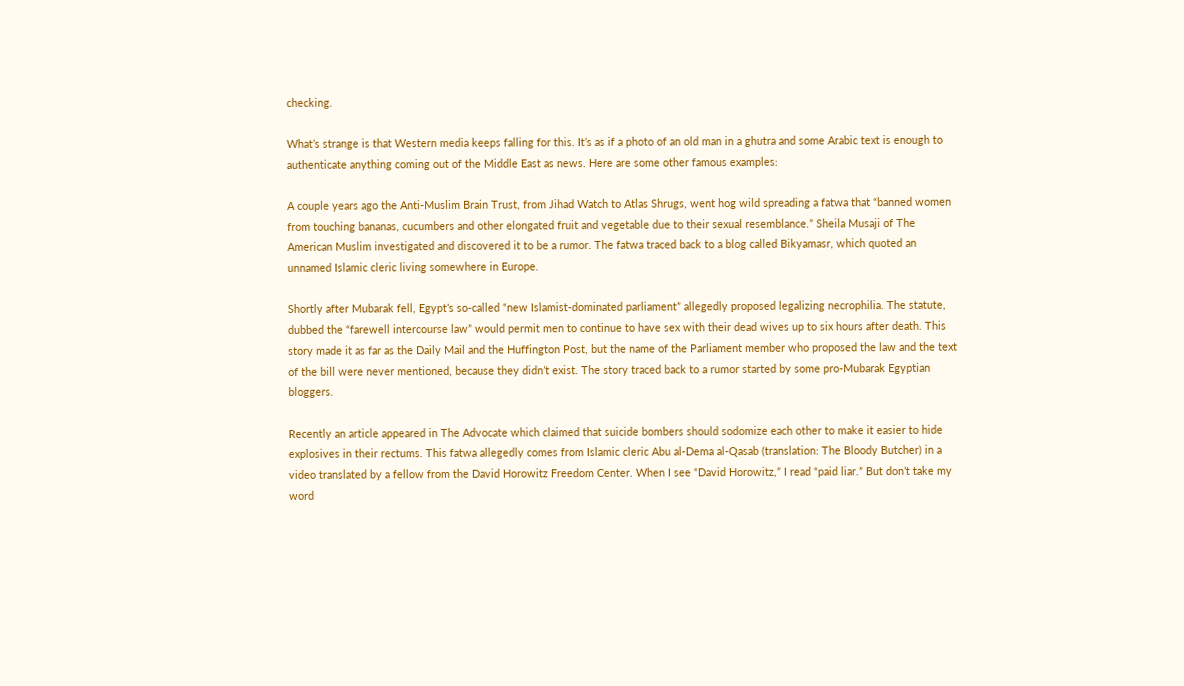checking.

What’s strange is that Western media keeps falling for this. It’s as if a photo of an old man in a ghutra and some Arabic text is enough to authenticate anything coming out of the Middle East as news. Here are some other famous examples:

A couple years ago the Anti-Muslim Brain Trust, from Jihad Watch to Atlas Shrugs, went hog wild spreading a fatwa that “banned women from touching bananas, cucumbers and other elongated fruit and vegetable due to their sexual resemblance.” Sheila Musaji of The American Muslim investigated and discovered it to be a rumor. The fatwa traced back to a blog called Bikyamasr, which quoted an unnamed Islamic cleric living somewhere in Europe.

Shortly after Mubarak fell, Egypt’s so-called “new Islamist-dominated parliament” allegedly proposed legalizing necrophilia. The statute, dubbed the “farewell intercourse law” would permit men to continue to have sex with their dead wives up to six hours after death. This story made it as far as the Daily Mail and the Huffington Post, but the name of the Parliament member who proposed the law and the text of the bill were never mentioned, because they didn’t exist. The story traced back to a rumor started by some pro-Mubarak Egyptian bloggers.

Recently an article appeared in The Advocate which claimed that suicide bombers should sodomize each other to make it easier to hide explosives in their rectums. This fatwa allegedly comes from Islamic cleric Abu al-Dema al-Qasab (translation: The Bloody Butcher) in a video translated by a fellow from the David Horowitz Freedom Center. When I see “David Horowitz,” I read “paid liar.” But don’t take my word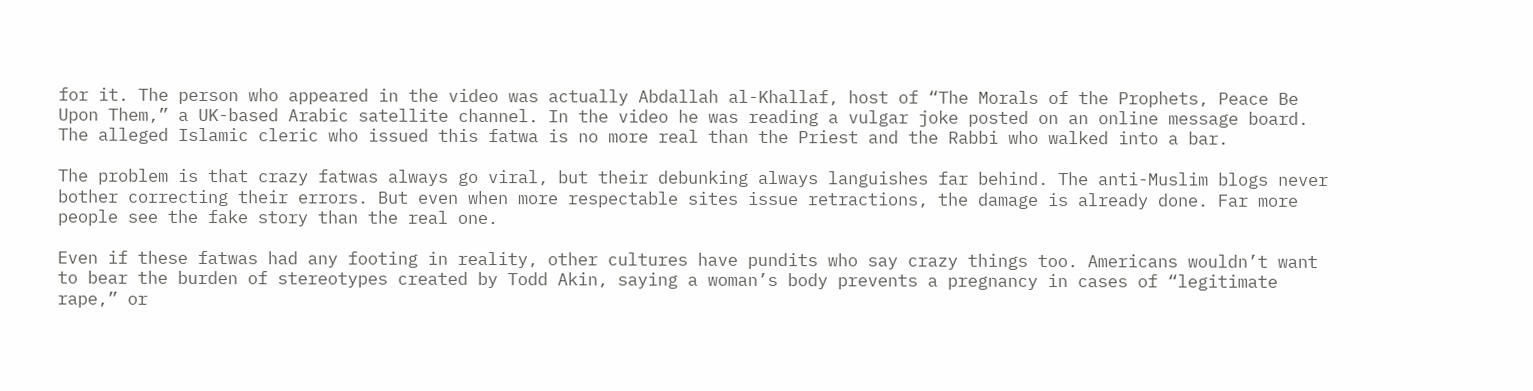for it. The person who appeared in the video was actually Abdallah al-Khallaf, host of “The Morals of the Prophets, Peace Be Upon Them,” a UK-based Arabic satellite channel. In the video he was reading a vulgar joke posted on an online message board. The alleged Islamic cleric who issued this fatwa is no more real than the Priest and the Rabbi who walked into a bar.

The problem is that crazy fatwas always go viral, but their debunking always languishes far behind. The anti-Muslim blogs never bother correcting their errors. But even when more respectable sites issue retractions, the damage is already done. Far more people see the fake story than the real one.

Even if these fatwas had any footing in reality, other cultures have pundits who say crazy things too. Americans wouldn’t want to bear the burden of stereotypes created by Todd Akin, saying a woman’s body prevents a pregnancy in cases of “legitimate rape,” or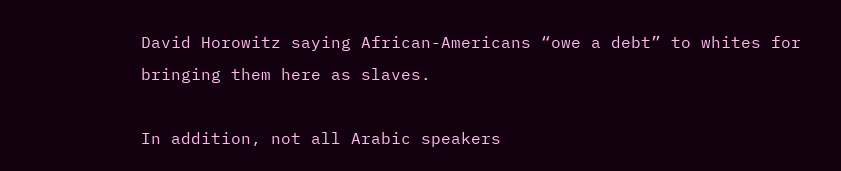David Horowitz saying African-Americans “owe a debt” to whites for bringing them here as slaves.

In addition, not all Arabic speakers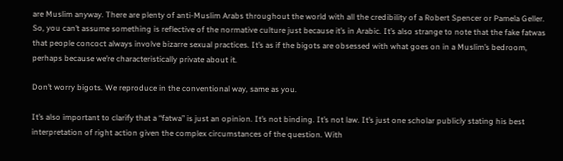are Muslim anyway. There are plenty of anti-Muslim Arabs throughout the world with all the credibility of a Robert Spencer or Pamela Geller. So, you can’t assume something is reflective of the normative culture just because it’s in Arabic. It’s also strange to note that the fake fatwas that people concoct always involve bizarre sexual practices. It’s as if the bigots are obsessed with what goes on in a Muslim’s bedroom, perhaps because we’re characteristically private about it.

Don’t worry bigots. We reproduce in the conventional way, same as you.

It’s also important to clarify that a “fatwa” is just an opinion. It’s not binding. It’s not law. It’s just one scholar publicly stating his best interpretation of right action given the complex circumstances of the question. With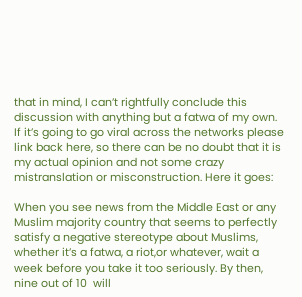that in mind, I can’t rightfully conclude this discussion with anything but a fatwa of my own. If it’s going to go viral across the networks please link back here, so there can be no doubt that it is my actual opinion and not some crazy mistranslation or misconstruction. Here it goes:

When you see news from the Middle East or any Muslim majority country that seems to perfectly satisfy a negative stereotype about Muslims, whether it’s a fatwa, a riot,or whatever, wait a week before you take it too seriously. By then, nine out of 10  will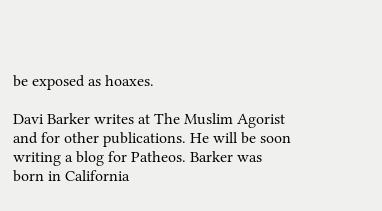be exposed as hoaxes.

Davi Barker writes at The Muslim Agorist and for other publications. He will be soon writing a blog for Patheos. Barker was born in California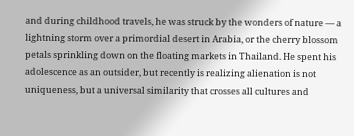and during childhood travels, he was struck by the wonders of nature — a lightning storm over a primordial desert in Arabia, or the cherry blossom petals sprinkling down on the floating markets in Thailand. He spent his adolescence as an outsider, but recently is realizing alienation is not uniqueness, but a universal similarity that crosses all cultures and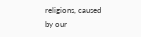religions, caused by our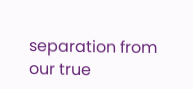separation from our true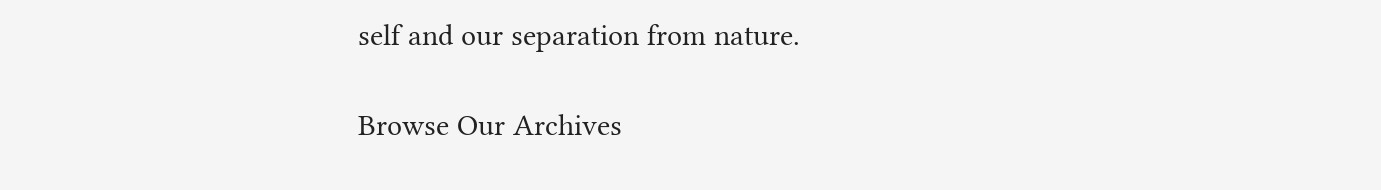self and our separation from nature.

Browse Our Archives